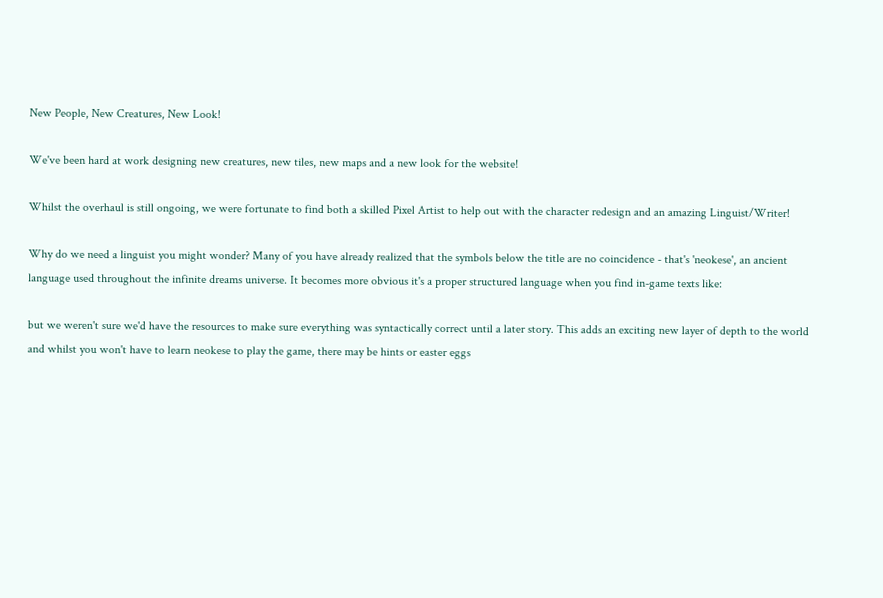New People, New Creatures, New Look!

We've been hard at work designing new creatures, new tiles, new maps and a new look for the website!

Whilst the overhaul is still ongoing, we were fortunate to find both a skilled Pixel Artist to help out with the character redesign and an amazing Linguist/Writer!

Why do we need a linguist you might wonder? Many of you have already realized that the symbols below the title are no coincidence - that's 'neokese', an ancient language used throughout the infinite dreams universe. It becomes more obvious it's a proper structured language when you find in-game texts like:

but we weren't sure we'd have the resources to make sure everything was syntactically correct until a later story. This adds an exciting new layer of depth to the world and whilst you won't have to learn neokese to play the game, there may be hints or easter eggs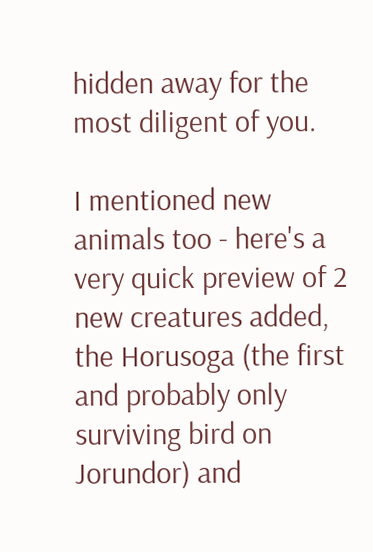hidden away for the most diligent of you.

I mentioned new animals too - here's a very quick preview of 2 new creatures added, the Horusoga (the first and probably only surviving bird on Jorundor) and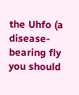the Uhfo (a disease-bearing fly you should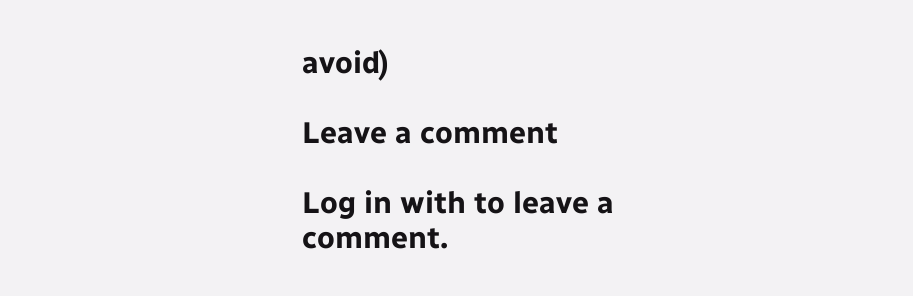avoid)

Leave a comment

Log in with to leave a comment.